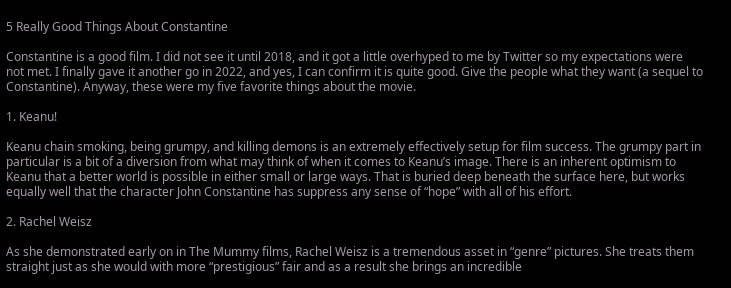5 Really Good Things About Constantine

Constantine is a good film. I did not see it until 2018, and it got a little overhyped to me by Twitter so my expectations were not met. I finally gave it another go in 2022, and yes, I can confirm it is quite good. Give the people what they want (a sequel to Constantine). Anyway, these were my five favorite things about the movie.

1. Keanu!

Keanu chain smoking, being grumpy, and killing demons is an extremely effectively setup for film success. The grumpy part in particular is a bit of a diversion from what may think of when it comes to Keanu’s image. There is an inherent optimism to Keanu that a better world is possible in either small or large ways. That is buried deep beneath the surface here, but works equally well that the character John Constantine has suppress any sense of “hope” with all of his effort.

2. Rachel Weisz

As she demonstrated early on in The Mummy films, Rachel Weisz is a tremendous asset in “genre” pictures. She treats them straight just as she would with more “prestigious” fair and as a result she brings an incredible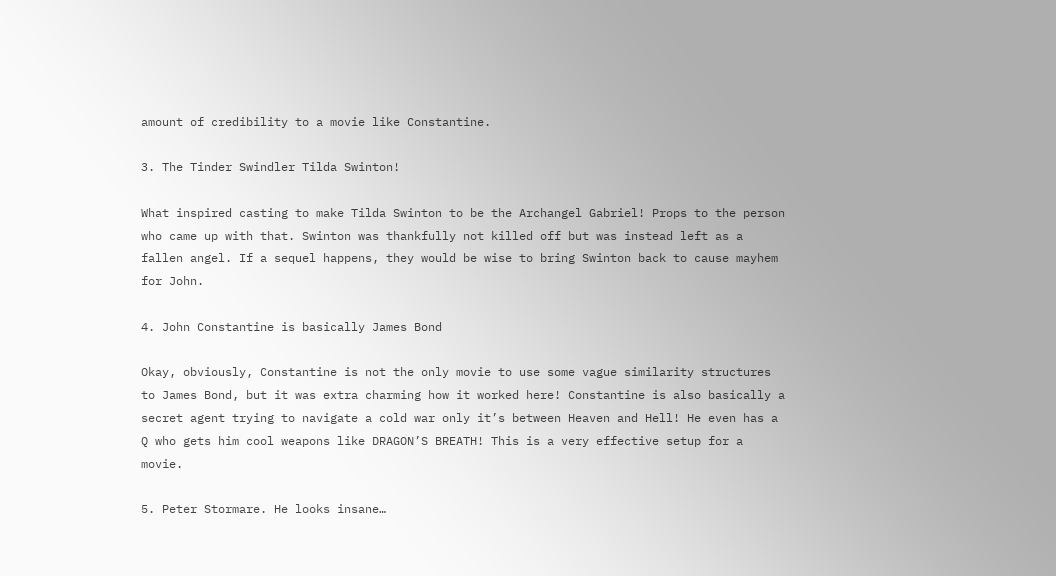amount of credibility to a movie like Constantine.

3. The Tinder Swindler Tilda Swinton!

What inspired casting to make Tilda Swinton to be the Archangel Gabriel! Props to the person who came up with that. Swinton was thankfully not killed off but was instead left as a fallen angel. If a sequel happens, they would be wise to bring Swinton back to cause mayhem for John.

4. John Constantine is basically James Bond

Okay, obviously, Constantine is not the only movie to use some vague similarity structures to James Bond, but it was extra charming how it worked here! Constantine is also basically a secret agent trying to navigate a cold war only it’s between Heaven and Hell! He even has a Q who gets him cool weapons like DRAGON’S BREATH! This is a very effective setup for a movie.

5. Peter Stormare. He looks insane…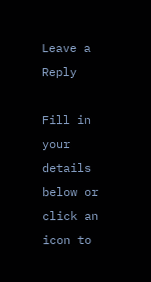Leave a Reply

Fill in your details below or click an icon to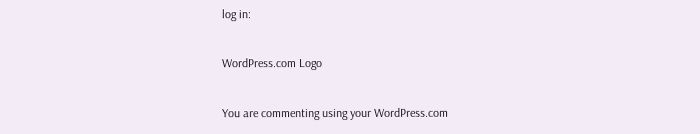log in:

WordPress.com Logo

You are commenting using your WordPress.com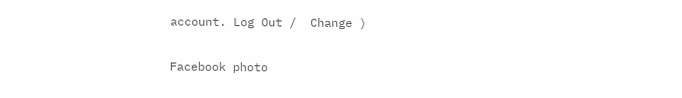account. Log Out /  Change )

Facebook photo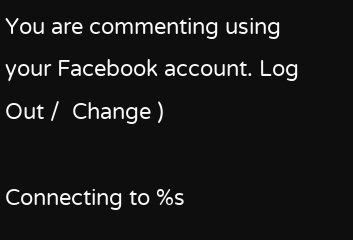You are commenting using your Facebook account. Log Out /  Change )

Connecting to %s